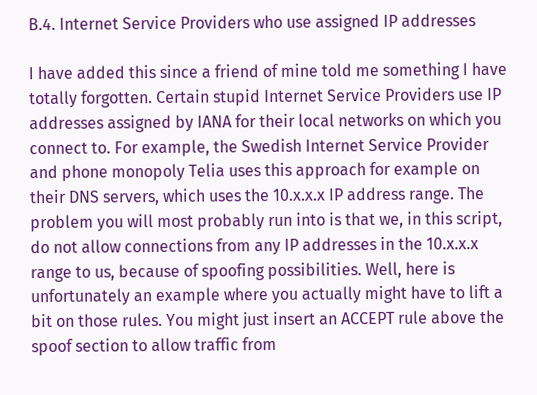B.4. Internet Service Providers who use assigned IP addresses

I have added this since a friend of mine told me something I have totally forgotten. Certain stupid Internet Service Providers use IP addresses assigned by IANA for their local networks on which you connect to. For example, the Swedish Internet Service Provider and phone monopoly Telia uses this approach for example on their DNS servers, which uses the 10.x.x.x IP address range. The problem you will most probably run into is that we, in this script, do not allow connections from any IP addresses in the 10.x.x.x range to us, because of spoofing possibilities. Well, here is unfortunately an example where you actually might have to lift a bit on those rules. You might just insert an ACCEPT rule above the spoof section to allow traffic from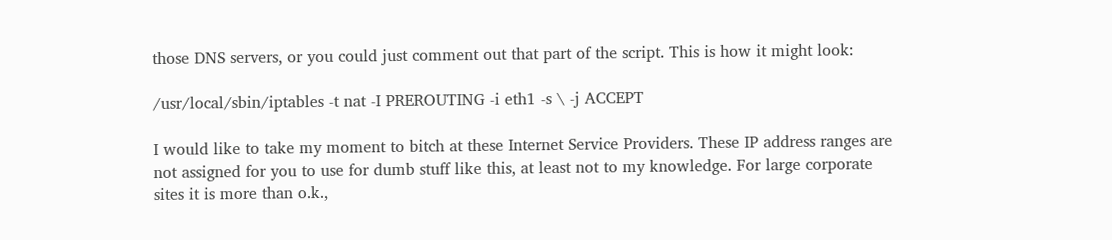those DNS servers, or you could just comment out that part of the script. This is how it might look:

/usr/local/sbin/iptables -t nat -I PREROUTING -i eth1 -s \ -j ACCEPT

I would like to take my moment to bitch at these Internet Service Providers. These IP address ranges are not assigned for you to use for dumb stuff like this, at least not to my knowledge. For large corporate sites it is more than o.k.,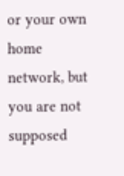or your own home network, but you are not supposed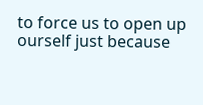to force us to open up ourself just because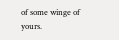of some winge of yours.